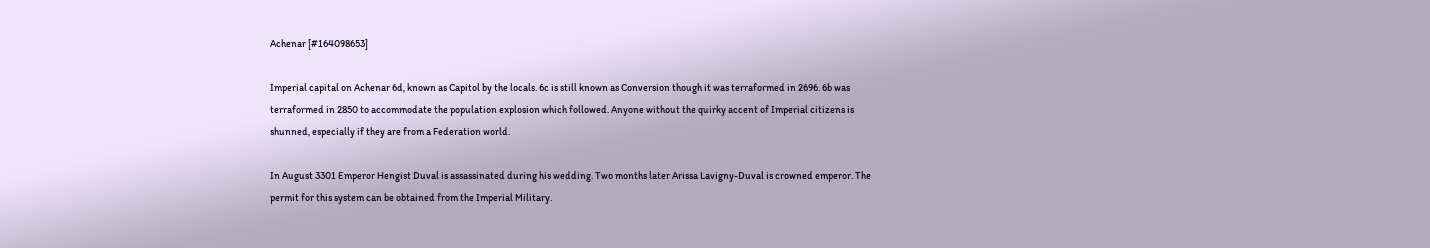Achenar [#164098653]

Imperial capital on Achenar 6d, known as Capitol by the locals. 6c is still known as Conversion though it was terraformed in 2696. 6b was terraformed in 2850 to accommodate the population explosion which followed. Anyone without the quirky accent of Imperial citizens is shunned, especially if they are from a Federation world.

In August 3301 Emperor Hengist Duval is assassinated during his wedding. Two months later Arissa Lavigny-Duval is crowned emperor. The permit for this system can be obtained from the Imperial Military.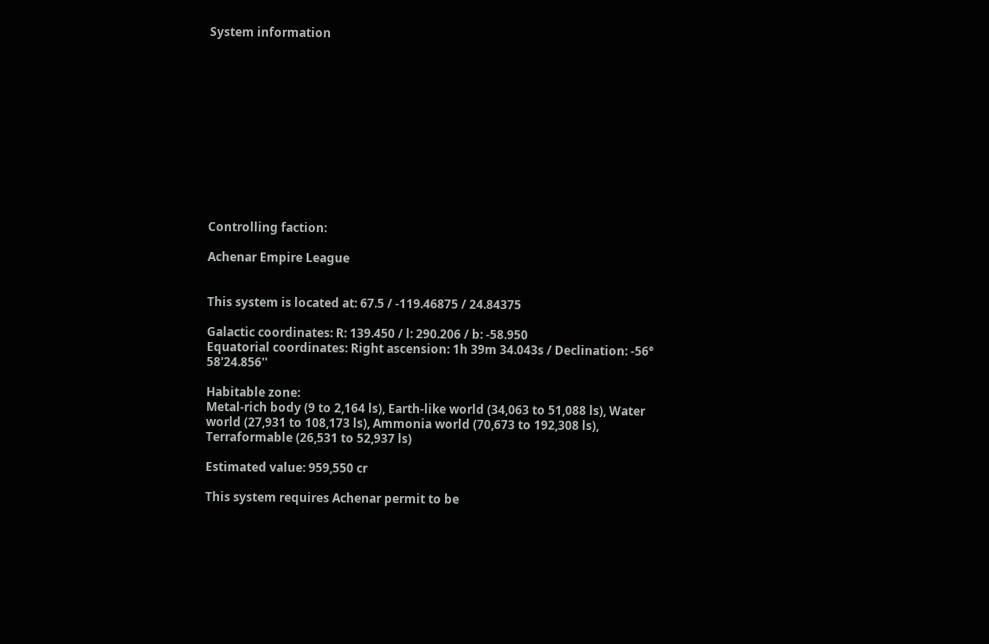System information












Controlling faction:

Achenar Empire League


This system is located at: 67.5 / -119.46875 / 24.84375

Galactic coordinates: R: 139.450 / l: 290.206 / b: -58.950
Equatorial coordinates: Right ascension: 1h 39m 34.043s / Declination: -56° 58'24.856''

Habitable zone:
Metal-rich body (9 to 2,164 ls), Earth-like world (34,063 to 51,088 ls), Water world (27,931 to 108,173 ls), Ammonia world (70,673 to 192,308 ls), Terraformable (26,531 to 52,937 ls)

Estimated value: 959,550 cr

This system requires Achenar permit to be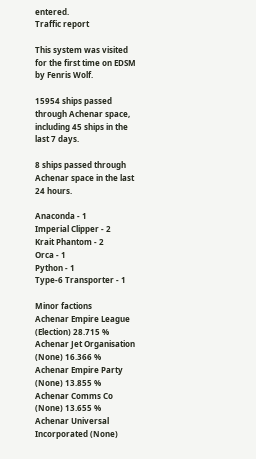entered.
Traffic report

This system was visited for the first time on EDSM by Fenris Wolf.

15954 ships passed through Achenar space, including 45 ships in the last 7 days.

8 ships passed through Achenar space in the last 24 hours.

Anaconda - 1
Imperial Clipper - 2
Krait Phantom - 2
Orca - 1
Python - 1
Type-6 Transporter - 1

Minor factions
Achenar Empire League (Election) 28.715 %
Achenar Jet Organisation (None) 16.366 %
Achenar Empire Party (None) 13.855 %
Achenar Comms Co (None) 13.655 %
Achenar Universal Incorporated (None)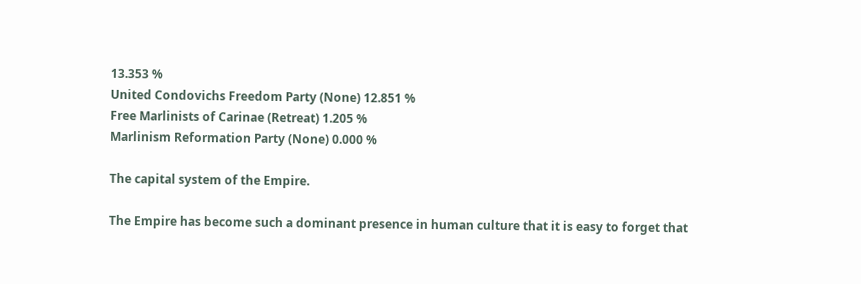13.353 %
United Condovichs Freedom Party (None) 12.851 %
Free Marlinists of Carinae (Retreat) 1.205 %
Marlinism Reformation Party (None) 0.000 %

The capital system of the Empire.

The Empire has become such a dominant presence in human culture that it is easy to forget that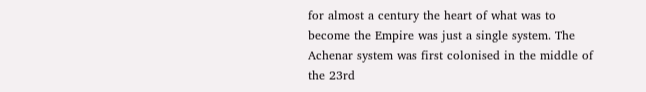for almost a century the heart of what was to become the Empire was just a single system. The Achenar system was first colonised in the middle of the 23rd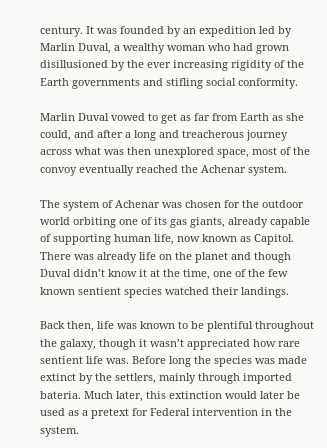century. It was founded by an expedition led by Marlin Duval, a wealthy woman who had grown disillusioned by the ever increasing rigidity of the Earth governments and stifling social conformity.

Marlin Duval vowed to get as far from Earth as she could, and after a long and treacherous journey across what was then unexplored space, most of the convoy eventually reached the Achenar system.

The system of Achenar was chosen for the outdoor world orbiting one of its gas giants, already capable of supporting human life, now known as Capitol. There was already life on the planet and though Duval didn’t know it at the time, one of the few known sentient species watched their landings.

Back then, life was known to be plentiful throughout the galaxy, though it wasn’t appreciated how rare sentient life was. Before long the species was made extinct by the settlers, mainly through imported bateria. Much later, this extinction would later be used as a pretext for Federal intervention in the system.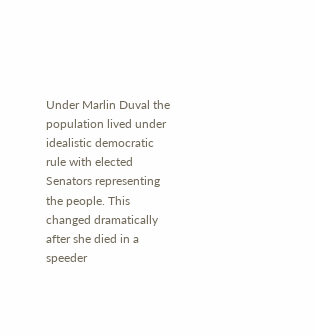Under Marlin Duval the population lived under idealistic democratic rule with elected Senators representing the people. This changed dramatically after she died in a speeder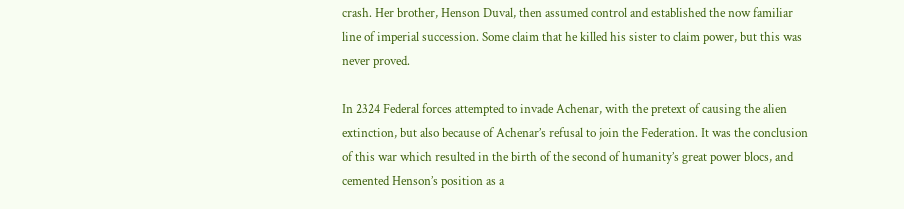crash. Her brother, Henson Duval, then assumed control and established the now familiar line of imperial succession. Some claim that he killed his sister to claim power, but this was never proved.

In 2324 Federal forces attempted to invade Achenar, with the pretext of causing the alien extinction, but also because of Achenar’s refusal to join the Federation. It was the conclusion of this war which resulted in the birth of the second of humanity’s great power blocs, and cemented Henson’s position as a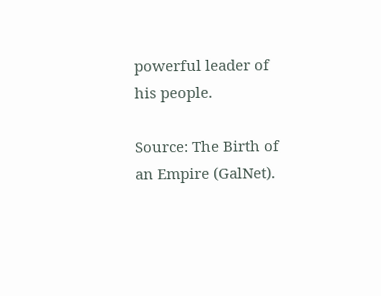powerful leader of his people.

Source: The Birth of an Empire (GalNet).